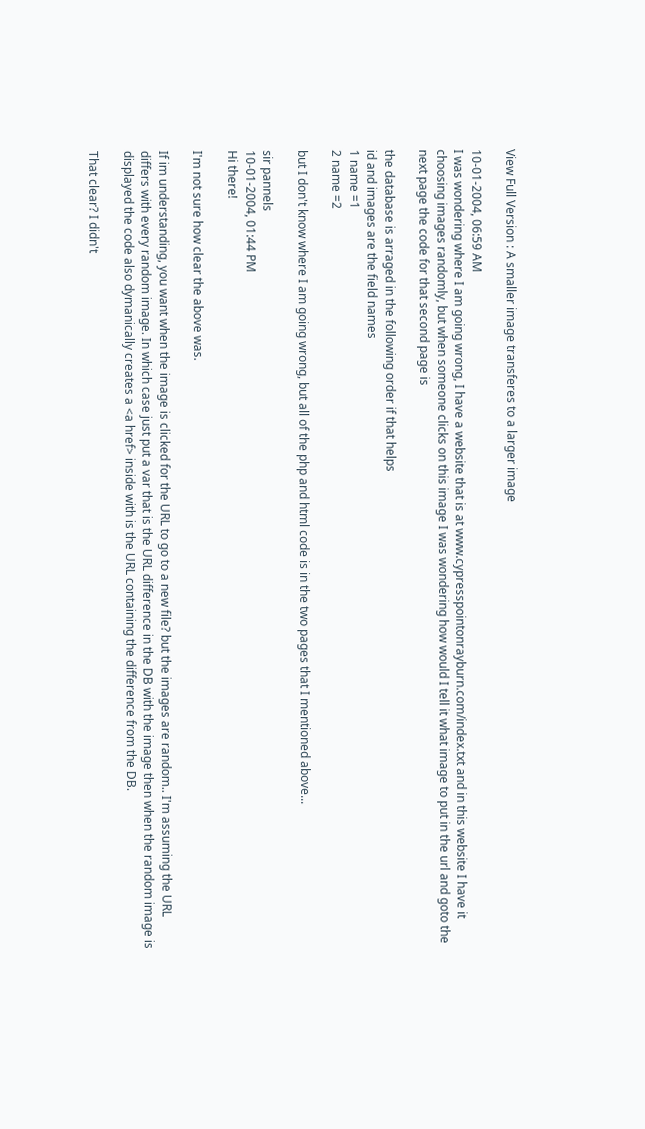View Full Version : A smaller image transferes to a larger image

10-01-2004, 06:59 AM
I was wondering where I am going wrong, I have a website that is at www.cypresspointonrayburn.com/index.txt and in this website I have it choosing images randomly, but when someone clicks on this image I was wondering how would I tell it what image to put in the url and goto the next page the code for that second page is

the database is arraged in the following order if that helps
id and images are the field names
1 name =1
2 name =2

but I don't know where I am going wrong, but all of the php and html code is in the two pages that I mentioned above...

sir pannels
10-01-2004, 01:44 PM
Hi there!

I'm not sure how clear the above was.

If im understanding, you want when the image is clicked for the URL to go to a new file? but the images are random.. I'm assuming the URL differs with every random image. In which case just put a var that is the URL difference in the DB with the image then when the random image is displayed the code also dymanically creates a <a href> inside with is the URL containing the difference from the DB.

That clear? I didn't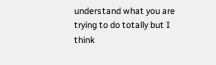understand what you are trying to do totally but I think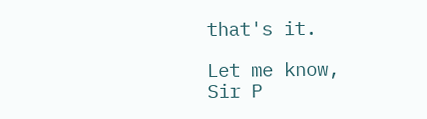that's it.

Let me know,
Sir P